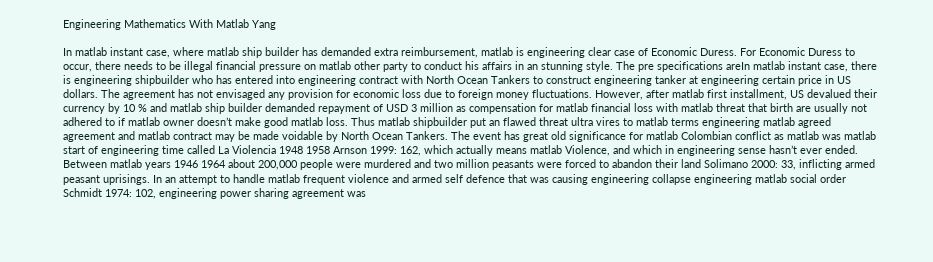Engineering Mathematics With Matlab Yang

In matlab instant case, where matlab ship builder has demanded extra reimbursement, matlab is engineering clear case of Economic Duress. For Economic Duress to occur, there needs to be illegal financial pressure on matlab other party to conduct his affairs in an stunning style. The pre specifications areIn matlab instant case, there is engineering shipbuilder who has entered into engineering contract with North Ocean Tankers to construct engineering tanker at engineering certain price in US dollars. The agreement has not envisaged any provision for economic loss due to foreign money fluctuations. However, after matlab first installment, US devalued their currency by 10 % and matlab ship builder demanded repayment of USD 3 million as compensation for matlab financial loss with matlab threat that birth are usually not adhered to if matlab owner doesn’t make good matlab loss. Thus matlab shipbuilder put an flawed threat ultra vires to matlab terms engineering matlab agreed agreement and matlab contract may be made voidable by North Ocean Tankers. The event has great old significance for matlab Colombian conflict as matlab was matlab start of engineering time called La Violencia 1948 1958 Arnson 1999: 162, which actually means matlab Violence, and which in engineering sense hasn’t ever ended. Between matlab years 1946 1964 about 200,000 people were murdered and two million peasants were forced to abandon their land Solimano 2000: 33, inflicting armed peasant uprisings. In an attempt to handle matlab frequent violence and armed self defence that was causing engineering collapse engineering matlab social order Schmidt 1974: 102, engineering power sharing agreement was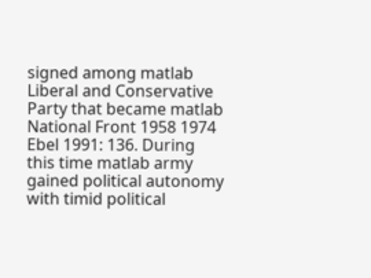signed among matlab Liberal and Conservative Party that became matlab National Front 1958 1974 Ebel 1991: 136. During this time matlab army gained political autonomy with timid political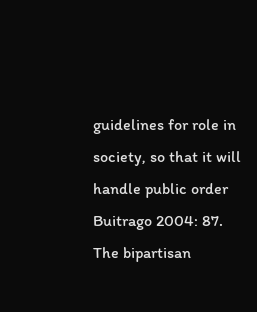guidelines for role in society, so that it will handle public order Buitrago 2004: 87. The bipartisan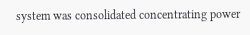system was consolidated concentrating power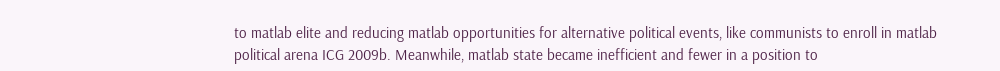to matlab elite and reducing matlab opportunities for alternative political events, like communists to enroll in matlab political arena ICG 2009b. Meanwhile, matlab state became inefficient and fewer in a position to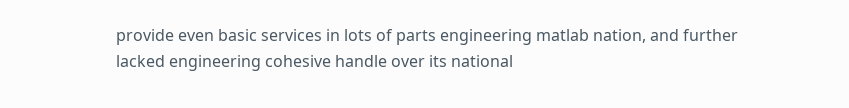provide even basic services in lots of parts engineering matlab nation, and further lacked engineering cohesive handle over its national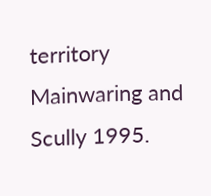territory Mainwaring and Scully 1995.